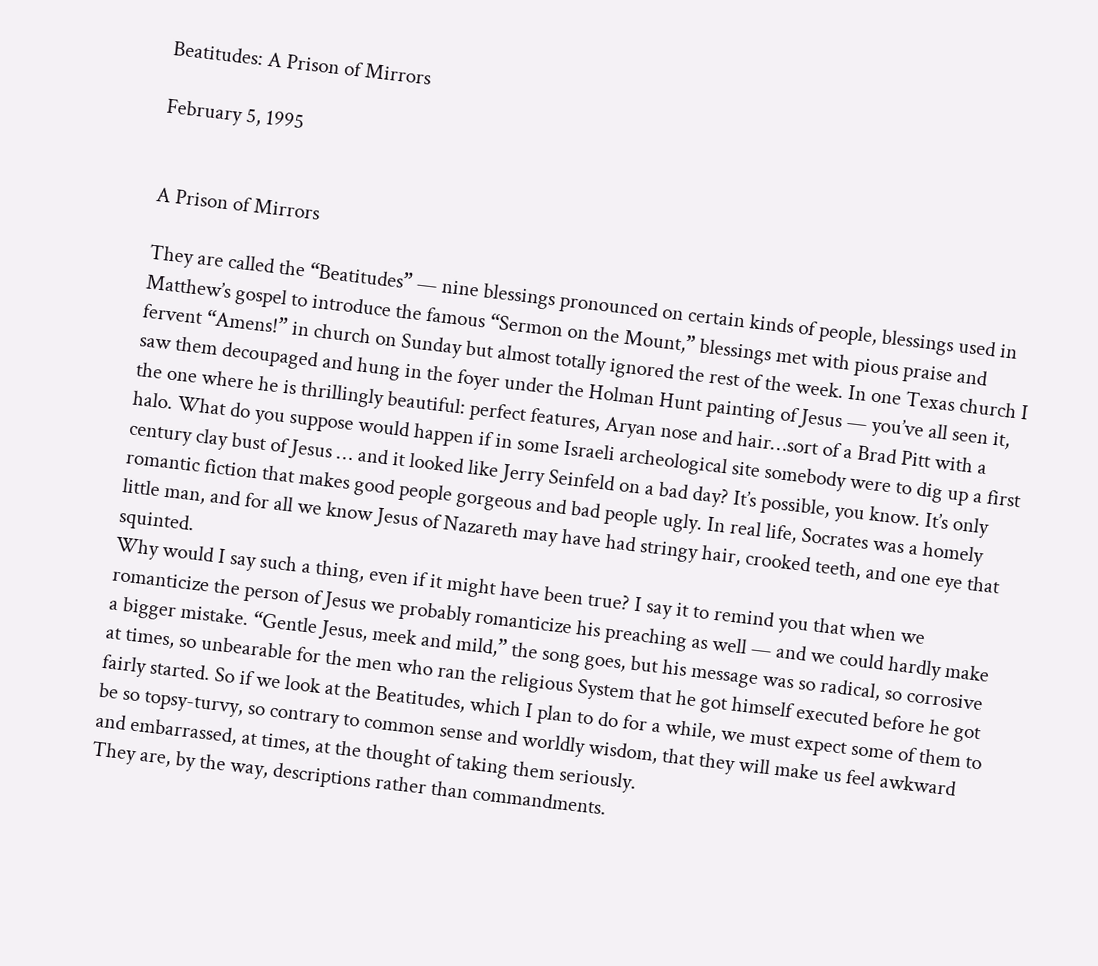Beatitudes: A Prison of Mirrors

February 5, 1995


A Prison of Mirrors

They are called the “Beatitudes” — nine blessings pronounced on certain kinds of people, blessings used in Matthew’s gospel to introduce the famous “Sermon on the Mount,” blessings met with pious praise and fervent “Amens!” in church on Sunday but almost totally ignored the rest of the week. In one Texas church I saw them decoupaged and hung in the foyer under the Holman Hunt painting of Jesus — you’ve all seen it, the one where he is thrillingly beautiful: perfect features, Aryan nose and hair…sort of a Brad Pitt with a halo. What do you suppose would happen if in some Israeli archeological site somebody were to dig up a first century clay bust of Jesus … and it looked like Jerry Seinfeld on a bad day? It’s possible, you know. It’s only romantic fiction that makes good people gorgeous and bad people ugly. In real life, Socrates was a homely little man, and for all we know Jesus of Nazareth may have had stringy hair, crooked teeth, and one eye that squinted.
Why would I say such a thing, even if it might have been true? I say it to remind you that when we romanticize the person of Jesus we probably romanticize his preaching as well — and we could hardly make a bigger mistake. “Gentle Jesus, meek and mild,” the song goes, but his message was so radical, so corrosive at times, so unbearable for the men who ran the religious System that he got himself executed before he got fairly started. So if we look at the Beatitudes, which I plan to do for a while, we must expect some of them to be so topsy-turvy, so contrary to common sense and worldly wisdom, that they will make us feel awkward and embarrassed, at times, at the thought of taking them seriously.
They are, by the way, descriptions rather than commandments.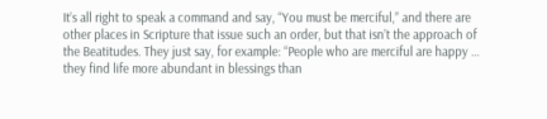It’s all right to speak a command and say, “You must be merciful,” and there are other places in Scripture that issue such an order, but that isn’t the approach of the Beatitudes. They just say, for example: “People who are merciful are happy … they find life more abundant in blessings than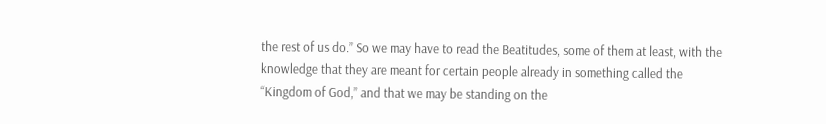the rest of us do.” So we may have to read the Beatitudes, some of them at least, with the knowledge that they are meant for certain people already in something called the “Kingdom of God,” and that we may be standing on the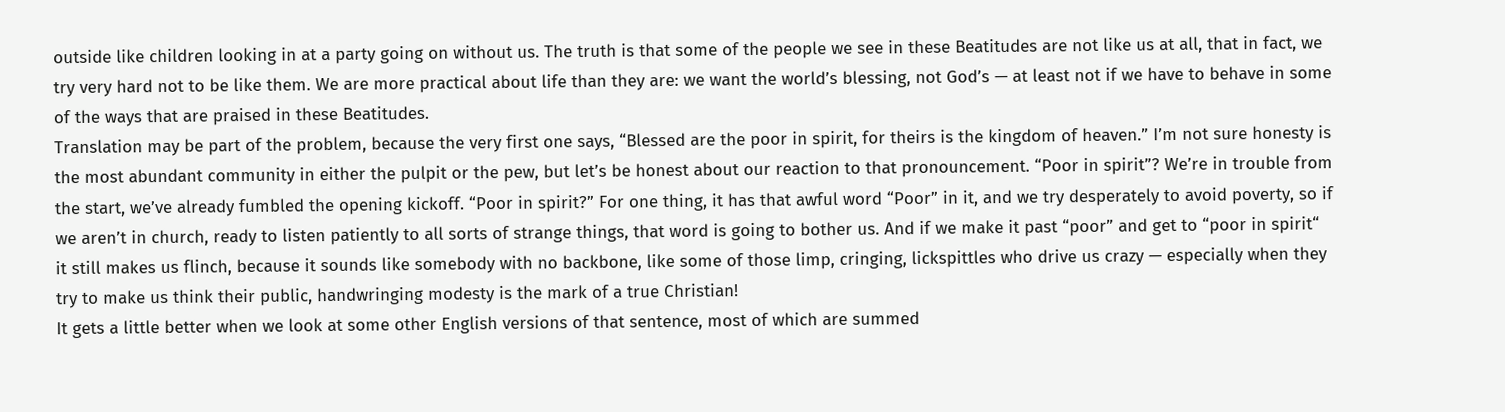outside like children looking in at a party going on without us. The truth is that some of the people we see in these Beatitudes are not like us at all, that in fact, we try very hard not to be like them. We are more practical about life than they are: we want the world’s blessing, not God’s — at least not if we have to behave in some of the ways that are praised in these Beatitudes.
Translation may be part of the problem, because the very first one says, “Blessed are the poor in spirit, for theirs is the kingdom of heaven.” I’m not sure honesty is the most abundant community in either the pulpit or the pew, but let’s be honest about our reaction to that pronouncement. “Poor in spirit”? We’re in trouble from the start, we’ve already fumbled the opening kickoff. “Poor in spirit?” For one thing, it has that awful word “Poor” in it, and we try desperately to avoid poverty, so if we aren’t in church, ready to listen patiently to all sorts of strange things, that word is going to bother us. And if we make it past “poor” and get to “poor in spirit“ it still makes us flinch, because it sounds like somebody with no backbone, like some of those limp, cringing, lickspittles who drive us crazy — especially when they try to make us think their public, handwringing modesty is the mark of a true Christian!
It gets a little better when we look at some other English versions of that sentence, most of which are summed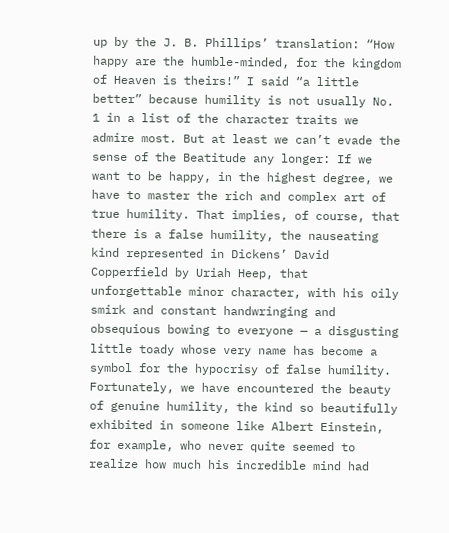up by the J. B. Phillips’ translation: “How happy are the humble-minded, for the kingdom of Heaven is theirs!” I said “a little better” because humility is not usually No. 1 in a list of the character traits we admire most. But at least we can’t evade the sense of the Beatitude any longer: If we want to be happy, in the highest degree, we have to master the rich and complex art of true humility. That implies, of course, that there is a false humility, the nauseating kind represented in Dickens’ David Copperfield by Uriah Heep, that unforgettable minor character, with his oily smirk and constant handwringing and obsequious bowing to everyone — a disgusting little toady whose very name has become a symbol for the hypocrisy of false humility. Fortunately, we have encountered the beauty of genuine humility, the kind so beautifully exhibited in someone like Albert Einstein, for example, who never quite seemed to realize how much his incredible mind had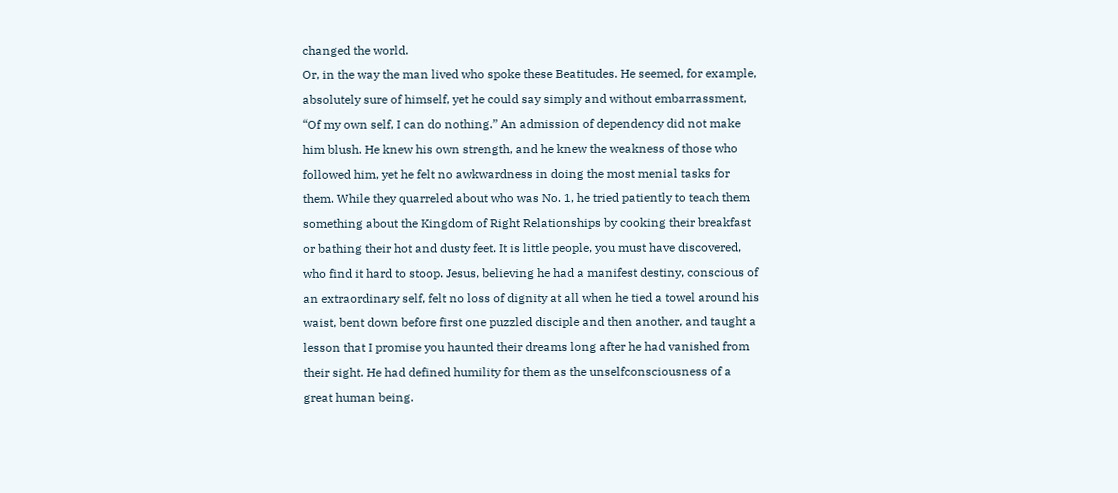changed the world.
Or, in the way the man lived who spoke these Beatitudes. He seemed, for example, absolutely sure of himself, yet he could say simply and without embarrassment, “Of my own self, I can do nothing.” An admission of dependency did not make him blush. He knew his own strength, and he knew the weakness of those who followed him, yet he felt no awkwardness in doing the most menial tasks for them. While they quarreled about who was No. 1, he tried patiently to teach them something about the Kingdom of Right Relationships by cooking their breakfast or bathing their hot and dusty feet. It is little people, you must have discovered, who find it hard to stoop. Jesus, believing he had a manifest destiny, conscious of an extraordinary self, felt no loss of dignity at all when he tied a towel around his waist, bent down before first one puzzled disciple and then another, and taught a lesson that I promise you haunted their dreams long after he had vanished from their sight. He had defined humility for them as the unselfconsciousness of a great human being.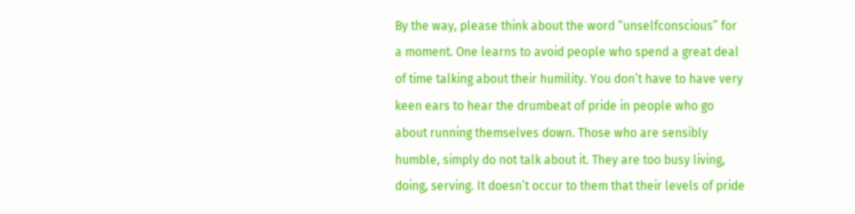By the way, please think about the word “unselfconscious” for a moment. One learns to avoid people who spend a great deal of time talking about their humility. You don’t have to have very keen ears to hear the drumbeat of pride in people who go about running themselves down. Those who are sensibly humble, simply do not talk about it. They are too busy living, doing, serving. It doesn’t occur to them that their levels of pride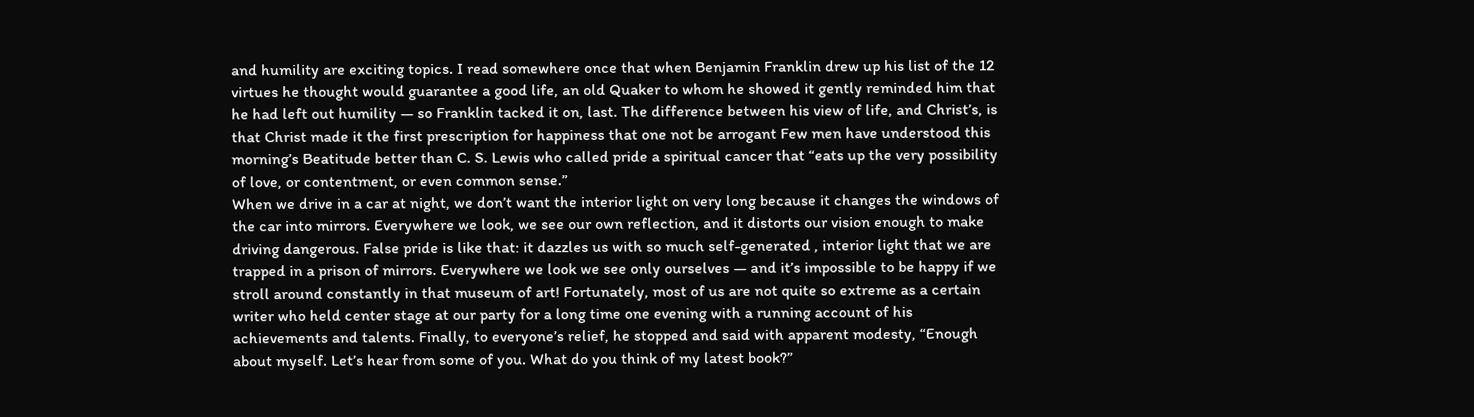and humility are exciting topics. I read somewhere once that when Benjamin Franklin drew up his list of the 12 virtues he thought would guarantee a good life, an old Quaker to whom he showed it gently reminded him that he had left out humility — so Franklin tacked it on, last. The difference between his view of life, and Christ’s, is that Christ made it the first prescription for happiness that one not be arrogant Few men have understood this morning’s Beatitude better than C. S. Lewis who called pride a spiritual cancer that “eats up the very possibility of love, or contentment, or even common sense.”
When we drive in a car at night, we don’t want the interior light on very long because it changes the windows of the car into mirrors. Everywhere we look, we see our own reflection, and it distorts our vision enough to make driving dangerous. False pride is like that: it dazzles us with so much self-generated , interior light that we are trapped in a prison of mirrors. Everywhere we look we see only ourselves — and it’s impossible to be happy if we stroll around constantly in that museum of art! Fortunately, most of us are not quite so extreme as a certain writer who held center stage at our party for a long time one evening with a running account of his achievements and talents. Finally, to everyone’s relief, he stopped and said with apparent modesty, “Enough about myself. Let’s hear from some of you. What do you think of my latest book?”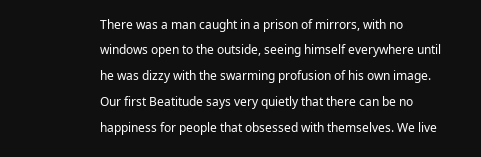There was a man caught in a prison of mirrors, with no windows open to the outside, seeing himself everywhere until he was dizzy with the swarming profusion of his own image.
Our first Beatitude says very quietly that there can be no happiness for people that obsessed with themselves. We live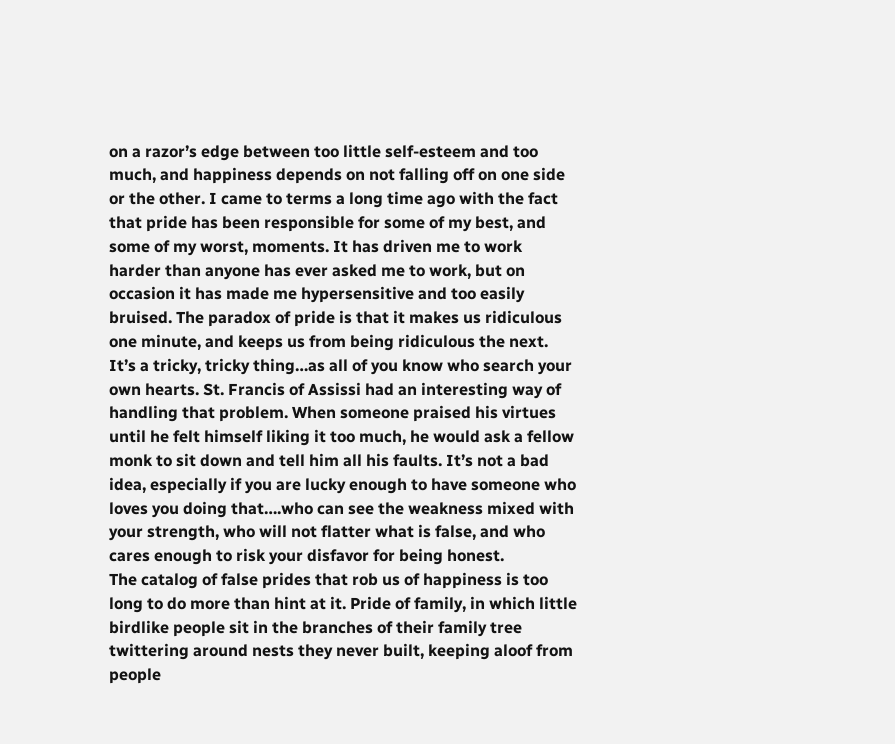on a razor’s edge between too little self-esteem and too much, and happiness depends on not falling off on one side or the other. I came to terms a long time ago with the fact that pride has been responsible for some of my best, and some of my worst, moments. It has driven me to work harder than anyone has ever asked me to work, but on occasion it has made me hypersensitive and too easily bruised. The paradox of pride is that it makes us ridiculous one minute, and keeps us from being ridiculous the next. It’s a tricky, tricky thing…as all of you know who search your own hearts. St. Francis of Assissi had an interesting way of handling that problem. When someone praised his virtues until he felt himself liking it too much, he would ask a fellow monk to sit down and tell him all his faults. It’s not a bad idea, especially if you are lucky enough to have someone who loves you doing that….who can see the weakness mixed with your strength, who will not flatter what is false, and who cares enough to risk your disfavor for being honest.
The catalog of false prides that rob us of happiness is too long to do more than hint at it. Pride of family, in which little birdlike people sit in the branches of their family tree twittering around nests they never built, keeping aloof from people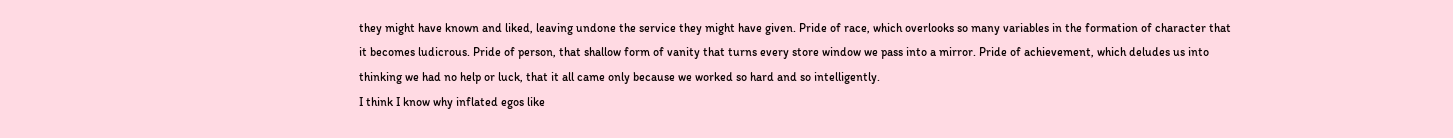they might have known and liked, leaving undone the service they might have given. Pride of race, which overlooks so many variables in the formation of character that it becomes ludicrous. Pride of person, that shallow form of vanity that turns every store window we pass into a mirror. Pride of achievement, which deludes us into thinking we had no help or luck, that it all came only because we worked so hard and so intelligently.
I think I know why inflated egos like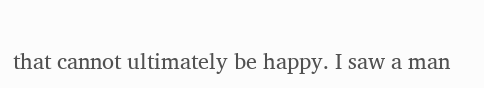that cannot ultimately be happy. I saw a man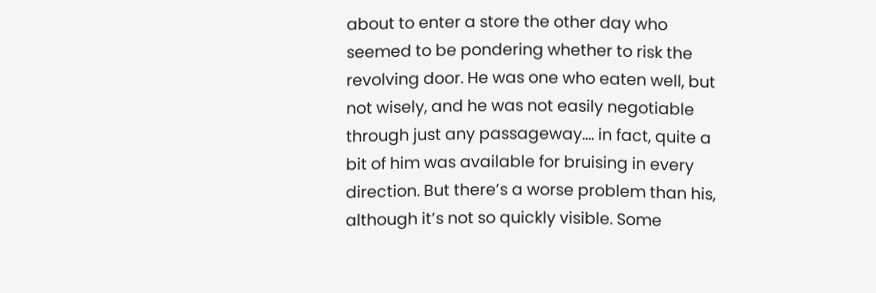about to enter a store the other day who seemed to be pondering whether to risk the revolving door. He was one who eaten well, but not wisely, and he was not easily negotiable through just any passageway…. in fact, quite a bit of him was available for bruising in every direction. But there’s a worse problem than his, although it’s not so quickly visible. Some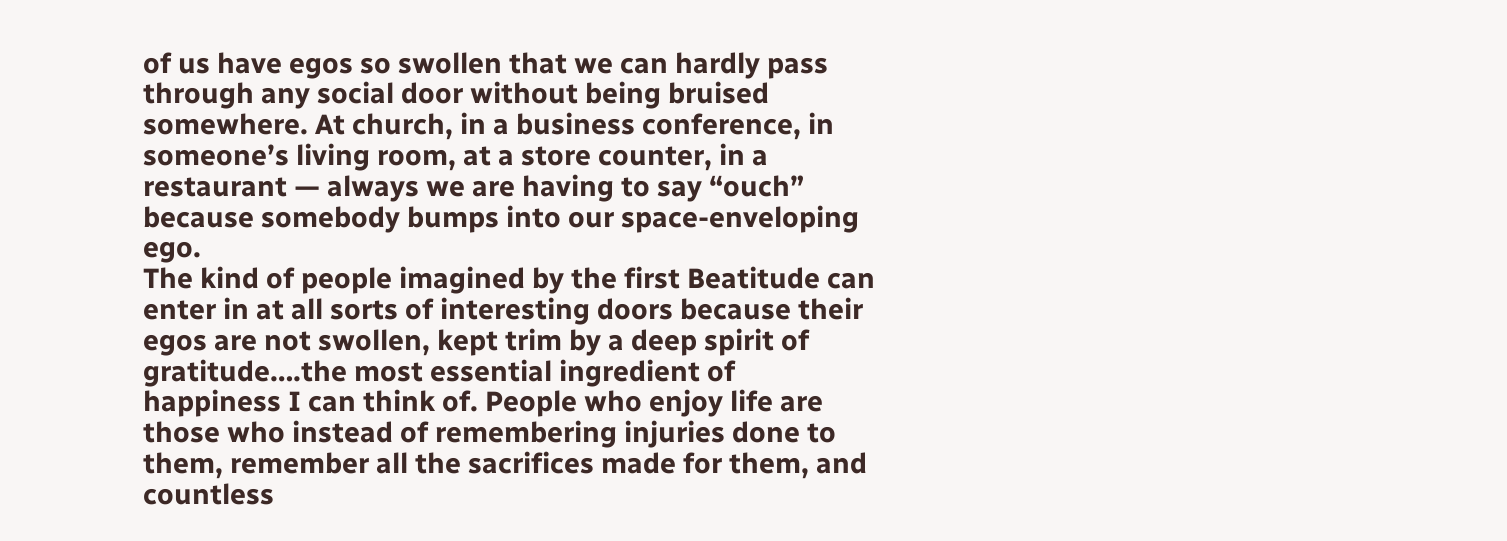of us have egos so swollen that we can hardly pass through any social door without being bruised somewhere. At church, in a business conference, in someone’s living room, at a store counter, in a restaurant — always we are having to say “ouch” because somebody bumps into our space-enveloping ego.
The kind of people imagined by the first Beatitude can enter in at all sorts of interesting doors because their egos are not swollen, kept trim by a deep spirit of gratitude….the most essential ingredient of happiness I can think of. People who enjoy life are those who instead of remembering injuries done to them, remember all the sacrifices made for them, and countless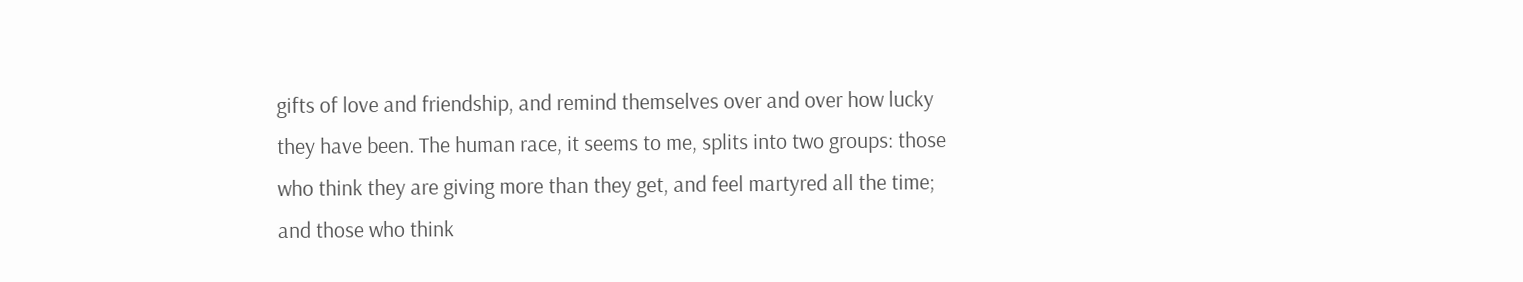gifts of love and friendship, and remind themselves over and over how lucky they have been. The human race, it seems to me, splits into two groups: those who think they are giving more than they get, and feel martyred all the time; and those who think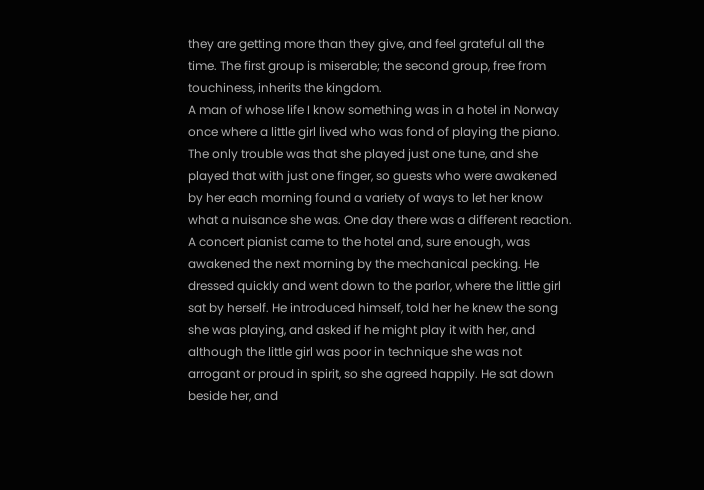they are getting more than they give, and feel grateful all the time. The first group is miserable; the second group, free from touchiness, inherits the kingdom.
A man of whose life I know something was in a hotel in Norway once where a little girl lived who was fond of playing the piano. The only trouble was that she played just one tune, and she played that with just one finger, so guests who were awakened by her each morning found a variety of ways to let her know what a nuisance she was. One day there was a different reaction. A concert pianist came to the hotel and, sure enough, was awakened the next morning by the mechanical pecking. He dressed quickly and went down to the parlor, where the little girl sat by herself. He introduced himself, told her he knew the song she was playing, and asked if he might play it with her, and although the little girl was poor in technique she was not arrogant or proud in spirit, so she agreed happily. He sat down beside her, and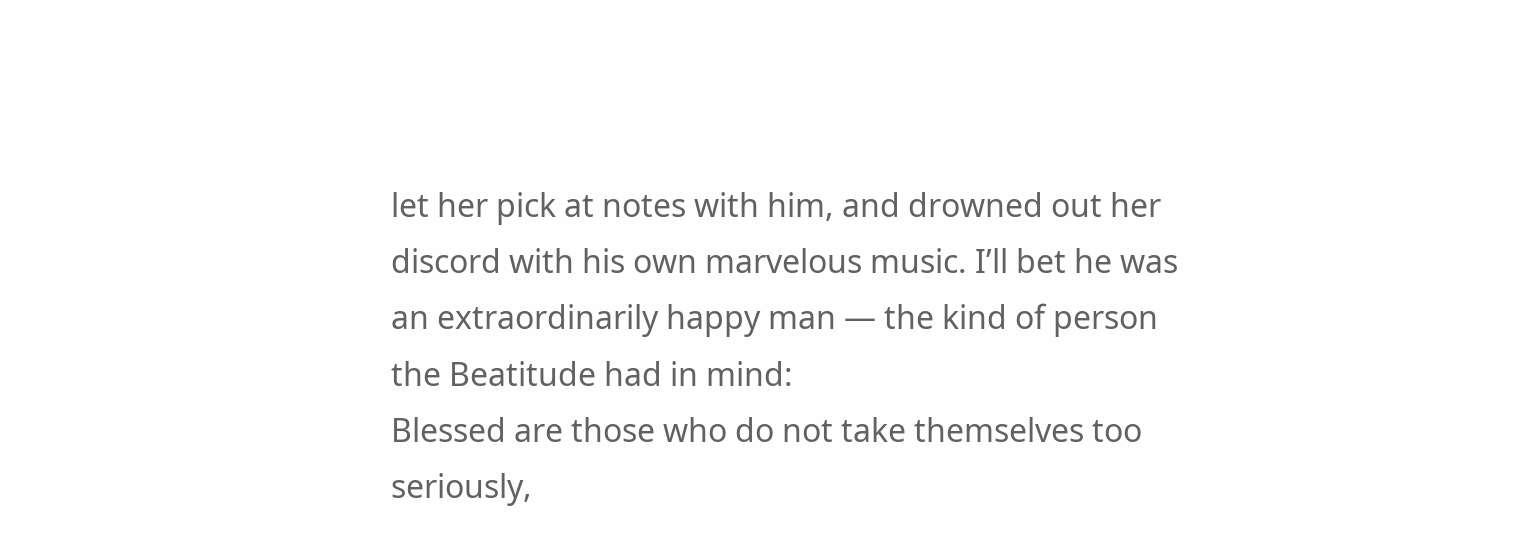let her pick at notes with him, and drowned out her discord with his own marvelous music. I’ll bet he was an extraordinarily happy man — the kind of person the Beatitude had in mind:
Blessed are those who do not take themselves too seriously,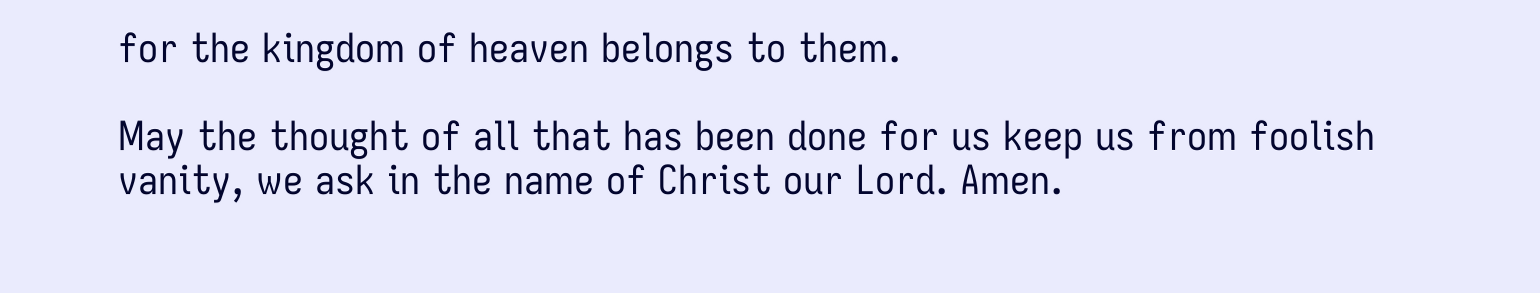for the kingdom of heaven belongs to them.

May the thought of all that has been done for us keep us from foolish vanity, we ask in the name of Christ our Lord. Amen.